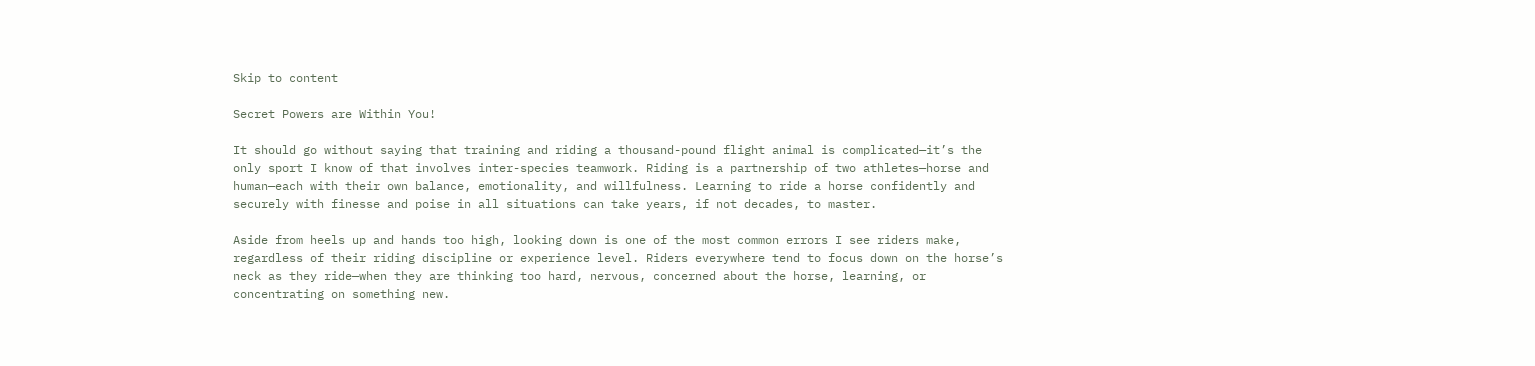Skip to content

Secret Powers are Within You!

It should go without saying that training and riding a thousand-pound flight animal is complicated—it’s the only sport I know of that involves inter-species teamwork. Riding is a partnership of two athletes—horse and human—each with their own balance, emotionality, and willfulness. Learning to ride a horse confidently and securely with finesse and poise in all situations can take years, if not decades, to master.

Aside from heels up and hands too high, looking down is one of the most common errors I see riders make, regardless of their riding discipline or experience level. Riders everywhere tend to focus down on the horse’s neck as they ride—when they are thinking too hard, nervous, concerned about the horse, learning, or concentrating on something new.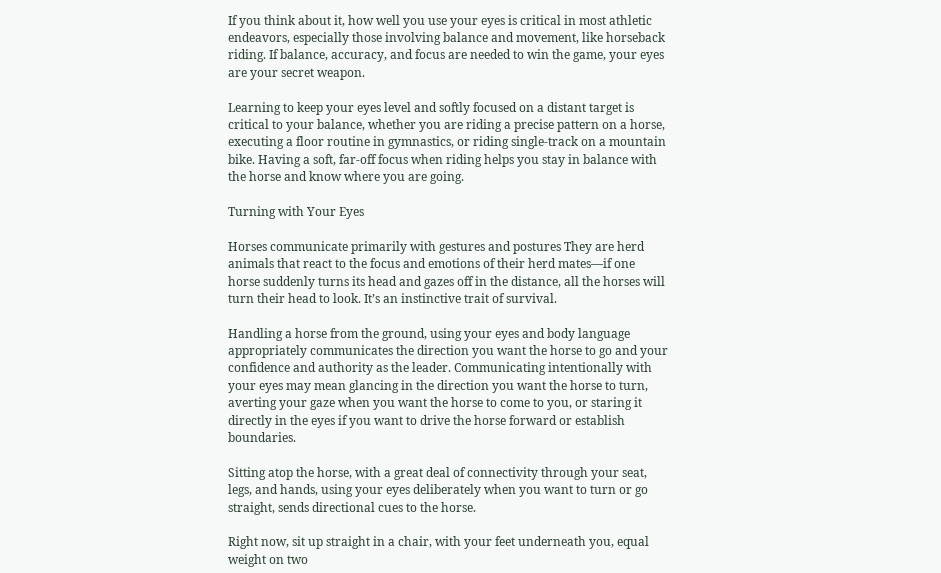If you think about it, how well you use your eyes is critical in most athletic endeavors, especially those involving balance and movement, like horseback riding. If balance, accuracy, and focus are needed to win the game, your eyes are your secret weapon.

Learning to keep your eyes level and softly focused on a distant target is critical to your balance, whether you are riding a precise pattern on a horse, executing a floor routine in gymnastics, or riding single-track on a mountain bike. Having a soft, far-off focus when riding helps you stay in balance with the horse and know where you are going.

Turning with Your Eyes

Horses communicate primarily with gestures and postures They are herd animals that react to the focus and emotions of their herd mates—if one horse suddenly turns its head and gazes off in the distance, all the horses will turn their head to look. It’s an instinctive trait of survival.

Handling a horse from the ground, using your eyes and body language appropriately communicates the direction you want the horse to go and your confidence and authority as the leader. Communicating intentionally with your eyes may mean glancing in the direction you want the horse to turn, averting your gaze when you want the horse to come to you, or staring it directly in the eyes if you want to drive the horse forward or establish boundaries.

Sitting atop the horse, with a great deal of connectivity through your seat, legs, and hands, using your eyes deliberately when you want to turn or go straight, sends directional cues to the horse.

Right now, sit up straight in a chair, with your feet underneath you, equal weight on two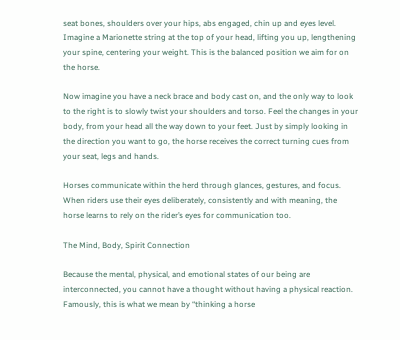seat bones, shoulders over your hips, abs engaged, chin up and eyes level. Imagine a Marionette string at the top of your head, lifting you up, lengthening your spine, centering your weight. This is the balanced position we aim for on the horse.

Now imagine you have a neck brace and body cast on, and the only way to look to the right is to slowly twist your shoulders and torso. Feel the changes in your body, from your head all the way down to your feet. Just by simply looking in the direction you want to go, the horse receives the correct turning cues from your seat, legs and hands.

Horses communicate within the herd through glances, gestures, and focus. When riders use their eyes deliberately, consistently and with meaning, the horse learns to rely on the rider’s eyes for communication too.

The Mind, Body, Spirit Connection

Because the mental, physical, and emotional states of our being are interconnected, you cannot have a thought without having a physical reaction. Famously, this is what we mean by “thinking a horse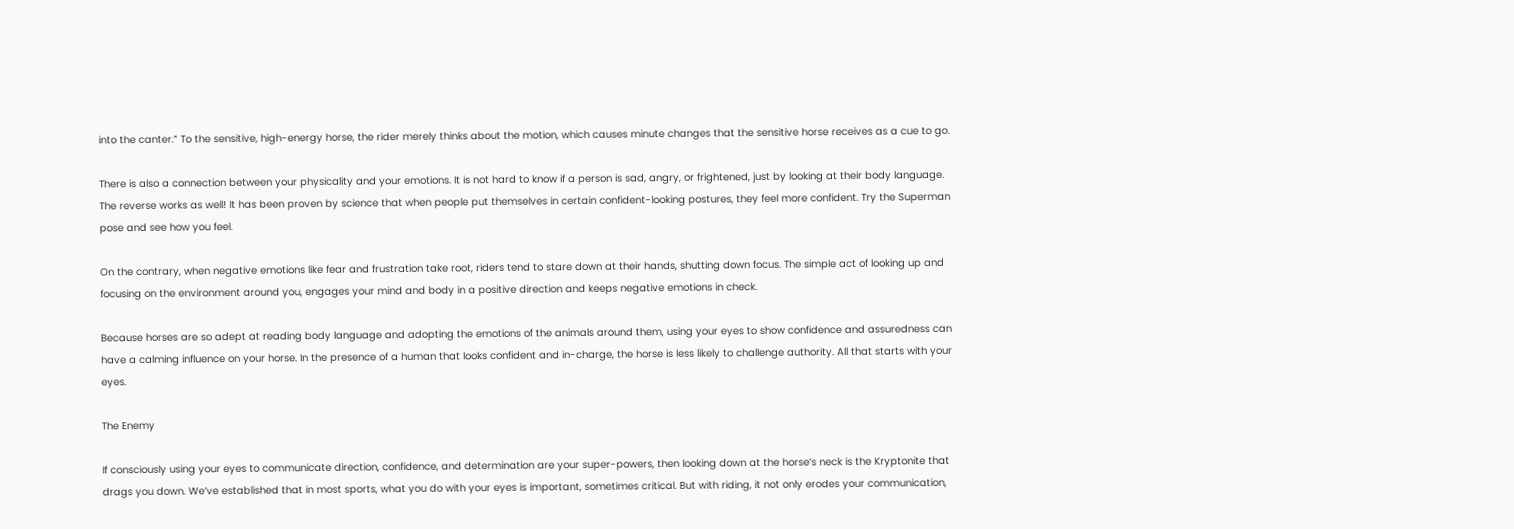into the canter.” To the sensitive, high-energy horse, the rider merely thinks about the motion, which causes minute changes that the sensitive horse receives as a cue to go.

There is also a connection between your physicality and your emotions. It is not hard to know if a person is sad, angry, or frightened, just by looking at their body language. The reverse works as well! It has been proven by science that when people put themselves in certain confident-looking postures, they feel more confident. Try the Superman pose and see how you feel.

On the contrary, when negative emotions like fear and frustration take root, riders tend to stare down at their hands, shutting down focus. The simple act of looking up and focusing on the environment around you, engages your mind and body in a positive direction and keeps negative emotions in check.

Because horses are so adept at reading body language and adopting the emotions of the animals around them, using your eyes to show confidence and assuredness can have a calming influence on your horse. In the presence of a human that looks confident and in-charge, the horse is less likely to challenge authority. All that starts with your eyes.

The Enemy

If consciously using your eyes to communicate direction, confidence, and determination are your super-powers, then looking down at the horse’s neck is the Kryptonite that drags you down. We’ve established that in most sports, what you do with your eyes is important, sometimes critical. But with riding, it not only erodes your communication,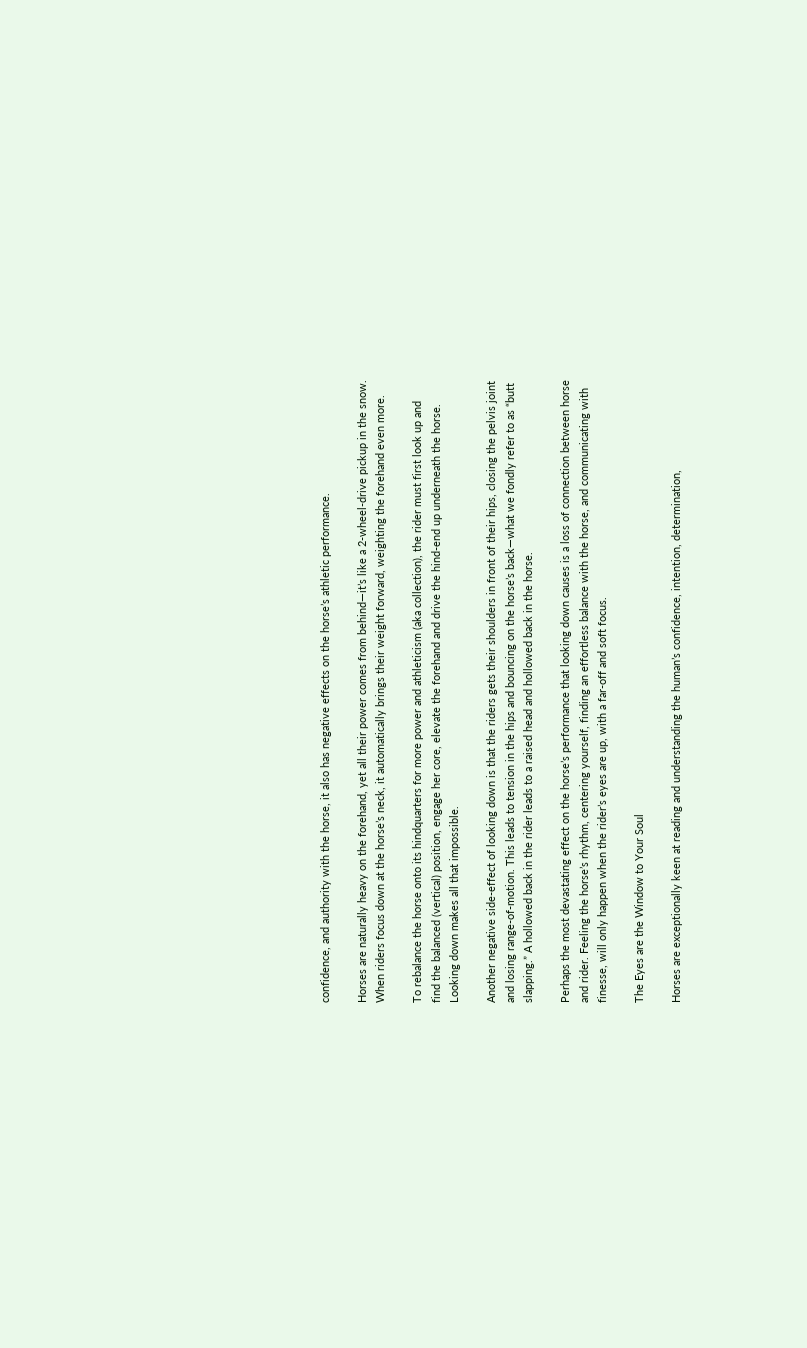confidence, and authority with the horse, it also has negative effects on the horse’s athletic performance.

Horses are naturally heavy on the forehand, yet all their power comes from behind—it’s like a 2-wheel-drive pickup in the snow. When riders focus down at the horse’s neck, it automatically brings their weight forward, weighting the forehand even more.

To rebalance the horse onto its hindquarters for more power and athleticism (aka collection), the rider must first look up and find the balanced (vertical) position, engage her core, elevate the forehand and drive the hind-end up underneath the horse. Looking down makes all that impossible.

Another negative side-effect of looking down is that the riders gets their shoulders in front of their hips, closing the pelvis joint and losing range-of-motion. This leads to tension in the hips and bouncing on the horse’s back—what we fondly refer to as “butt slapping.” A hollowed back in the rider leads to a raised head and hollowed back in the horse.

Perhaps the most devastating effect on the horse’s performance that looking down causes is a loss of connection between horse and rider. Feeling the horse’s rhythm, centering yourself, finding an effortless balance with the horse, and communicating with finesse, will only happen when the rider’s eyes are up, with a far-off and soft focus.

The Eyes are the Window to Your Soul

Horses are exceptionally keen at reading and understanding the human’s confidence, intention, determination,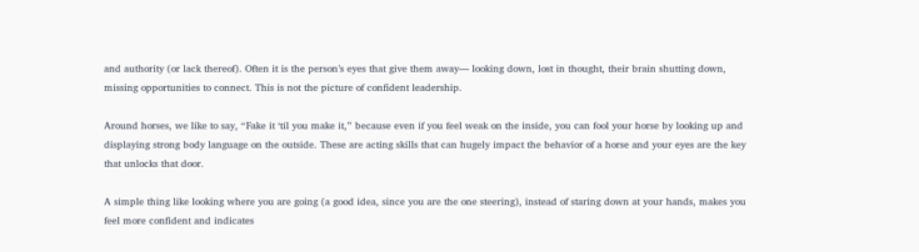and authority (or lack thereof). Often it is the person’s eyes that give them away— looking down, lost in thought, their brain shutting down, missing opportunities to connect. This is not the picture of confident leadership.

Around horses, we like to say, “Fake it ‘til you make it,” because even if you feel weak on the inside, you can fool your horse by looking up and displaying strong body language on the outside. These are acting skills that can hugely impact the behavior of a horse and your eyes are the key that unlocks that door.

A simple thing like looking where you are going (a good idea, since you are the one steering), instead of staring down at your hands, makes you feel more confident and indicates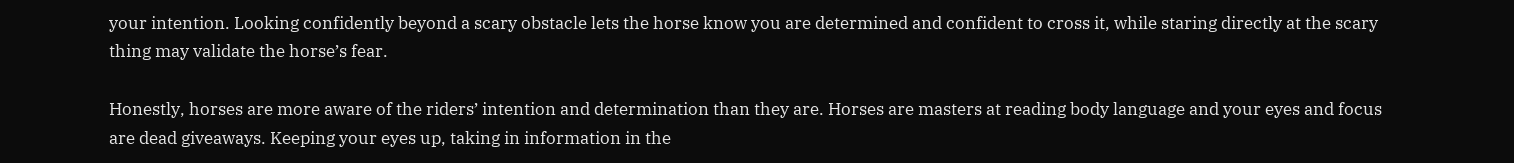your intention. Looking confidently beyond a scary obstacle lets the horse know you are determined and confident to cross it, while staring directly at the scary thing may validate the horse’s fear.

Honestly, horses are more aware of the riders’ intention and determination than they are. Horses are masters at reading body language and your eyes and focus are dead giveaways. Keeping your eyes up, taking in information in the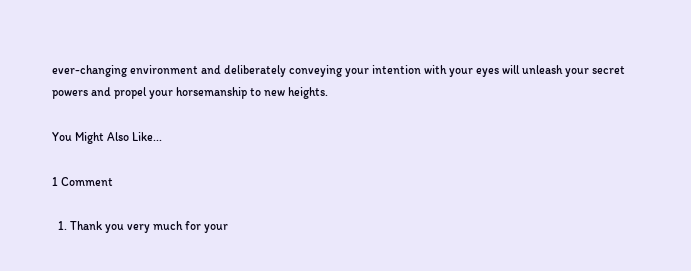ever-changing environment and deliberately conveying your intention with your eyes will unleash your secret powers and propel your horsemanship to new heights.

You Might Also Like...

1 Comment

  1. Thank you very much for your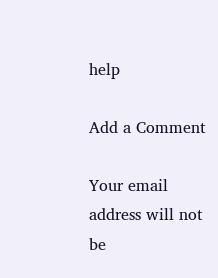help

Add a Comment

Your email address will not be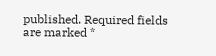published. Required fields are marked *